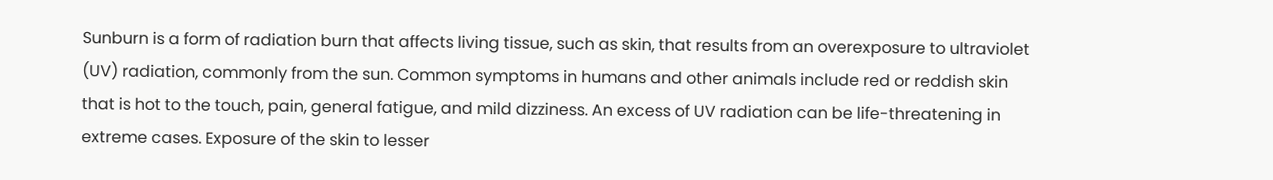Sunburn is a form of radiation burn that affects living tissue, such as skin, that results from an overexposure to ultraviolet (UV) radiation, commonly from the sun. Common symptoms in humans and other animals include red or reddish skin that is hot to the touch, pain, general fatigue, and mild dizziness. An excess of UV radiation can be life-threatening in extreme cases. Exposure of the skin to lesser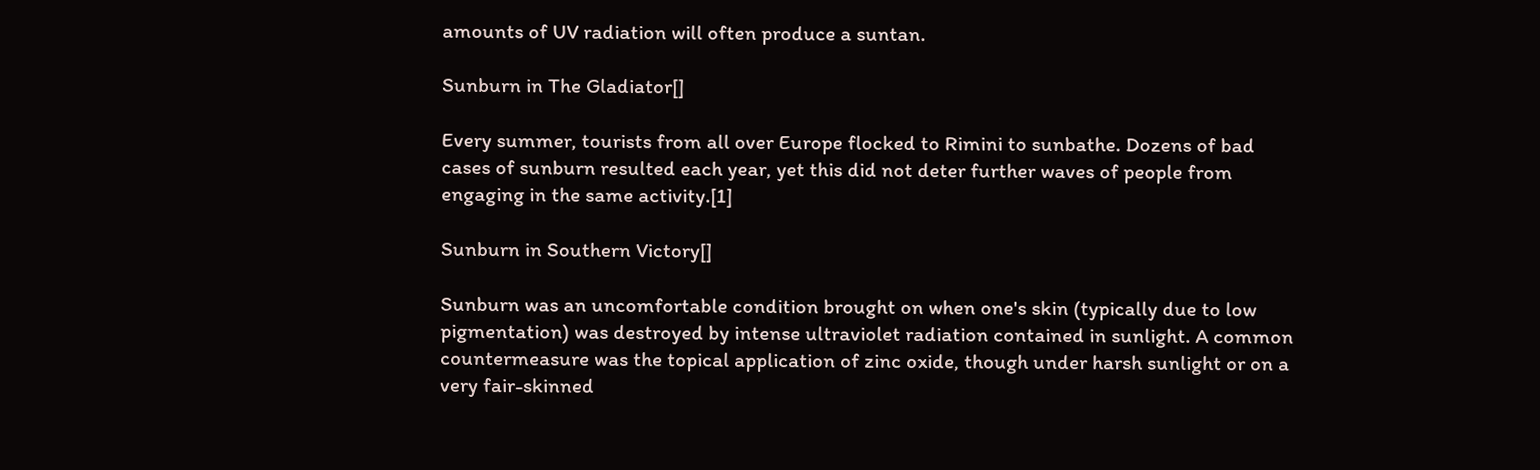amounts of UV radiation will often produce a suntan.

Sunburn in The Gladiator[]

Every summer, tourists from all over Europe flocked to Rimini to sunbathe. Dozens of bad cases of sunburn resulted each year, yet this did not deter further waves of people from engaging in the same activity.[1]

Sunburn in Southern Victory[]

Sunburn was an uncomfortable condition brought on when one's skin (typically due to low pigmentation) was destroyed by intense ultraviolet radiation contained in sunlight. A common countermeasure was the topical application of zinc oxide, though under harsh sunlight or on a very fair-skinned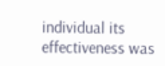individual its effectiveness was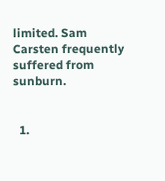limited. Sam Carsten frequently suffered from sunburn.


  1.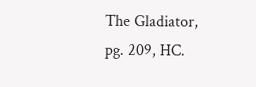The Gladiator, pg. 209, HC.